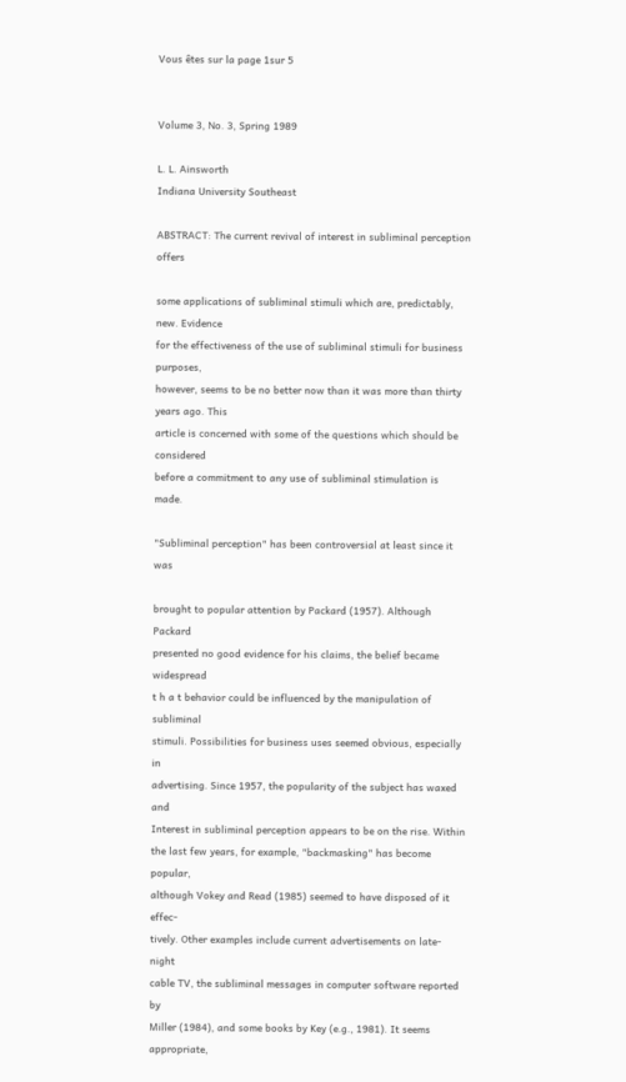Vous êtes sur la page 1sur 5


Volume 3, No. 3, Spring 1989

L. L. Ainsworth
Indiana University Southeast

ABSTRACT: The current revival of interest in subliminal perception offers

some applications of subliminal stimuli which are, predictably, new. Evidence
for the effectiveness of the use of subliminal stimuli for business purposes,
however, seems to be no better now than it was more than thirty years ago. This
article is concerned with some of the questions which should be considered
before a commitment to any use of subliminal stimulation is made.

"Subliminal perception" has been controversial at least since it was

brought to popular attention by Packard (1957). Although Packard
presented no good evidence for his claims, the belief became widespread
t h a t behavior could be influenced by the manipulation of subliminal
stimuli. Possibilities for business uses seemed obvious, especially in
advertising. Since 1957, the popularity of the subject has waxed and
Interest in subliminal perception appears to be on the rise. Within
the last few years, for example, "backmasking" has become popular,
although Vokey and Read (1985) seemed to have disposed of it effec-
tively. Other examples include current advertisements on late-night
cable TV, the subliminal messages in computer software reported by
Miller (1984), and some books by Key (e.g., 1981). It seems appropriate,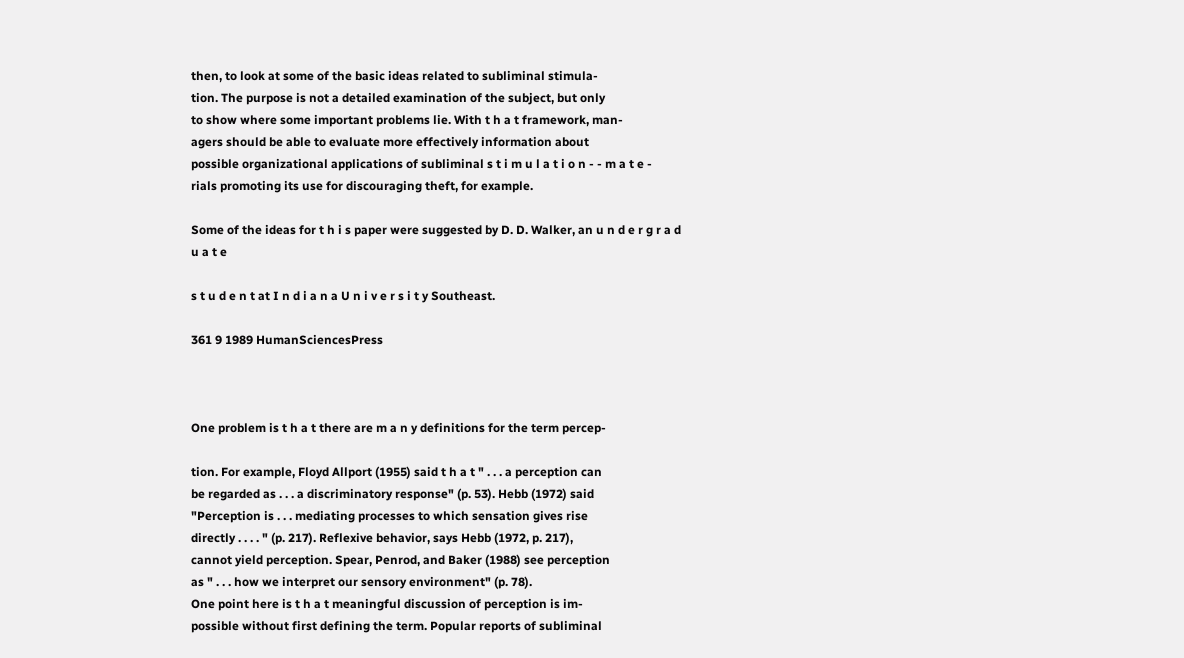then, to look at some of the basic ideas related to subliminal stimula-
tion. The purpose is not a detailed examination of the subject, but only
to show where some important problems lie. With t h a t framework, man-
agers should be able to evaluate more effectively information about
possible organizational applications of subliminal s t i m u l a t i o n - - m a t e -
rials promoting its use for discouraging theft, for example.

Some of the ideas for t h i s paper were suggested by D. D. Walker, an u n d e r g r a d u a t e

s t u d e n t at I n d i a n a U n i v e r s i t y Southeast.

361 9 1989 HumanSciencesPress



One problem is t h a t there are m a n y definitions for the term percep-

tion. For example, Floyd Allport (1955) said t h a t " . . . a perception can
be regarded as . . . a discriminatory response" (p. 53). Hebb (1972) said
"Perception is . . . mediating processes to which sensation gives rise
directly . . . . " (p. 217). Reflexive behavior, says Hebb (1972, p. 217),
cannot yield perception. Spear, Penrod, and Baker (1988) see perception
as " . . . how we interpret our sensory environment" (p. 78).
One point here is t h a t meaningful discussion of perception is im-
possible without first defining the term. Popular reports of subliminal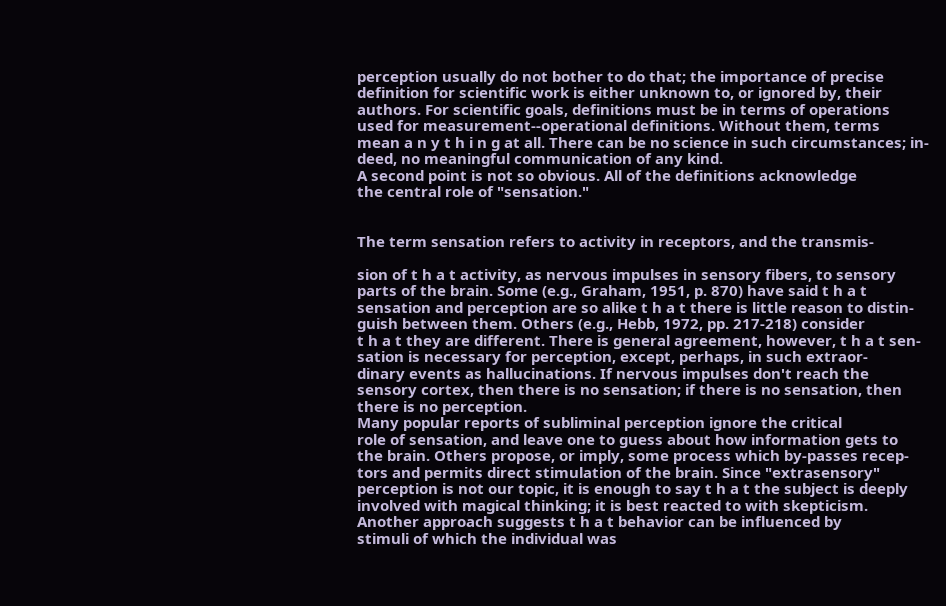perception usually do not bother to do that; the importance of precise
definition for scientific work is either unknown to, or ignored by, their
authors. For scientific goals, definitions must be in terms of operations
used for measurement--operational definitions. Without them, terms
mean a n y t h i n g at all. There can be no science in such circumstances; in-
deed, no meaningful communication of any kind.
A second point is not so obvious. All of the definitions acknowledge
the central role of "sensation."


The term sensation refers to activity in receptors, and the transmis-

sion of t h a t activity, as nervous impulses in sensory fibers, to sensory
parts of the brain. Some (e.g., Graham, 1951, p. 870) have said t h a t
sensation and perception are so alike t h a t there is little reason to distin-
guish between them. Others (e.g., Hebb, 1972, pp. 217-218) consider
t h a t they are different. There is general agreement, however, t h a t sen-
sation is necessary for perception, except, perhaps, in such extraor-
dinary events as hallucinations. If nervous impulses don't reach the
sensory cortex, then there is no sensation; if there is no sensation, then
there is no perception.
Many popular reports of subliminal perception ignore the critical
role of sensation, and leave one to guess about how information gets to
the brain. Others propose, or imply, some process which by-passes recep-
tors and permits direct stimulation of the brain. Since "extrasensory"
perception is not our topic, it is enough to say t h a t the subject is deeply
involved with magical thinking; it is best reacted to with skepticism.
Another approach suggests t h a t behavior can be influenced by
stimuli of which the individual was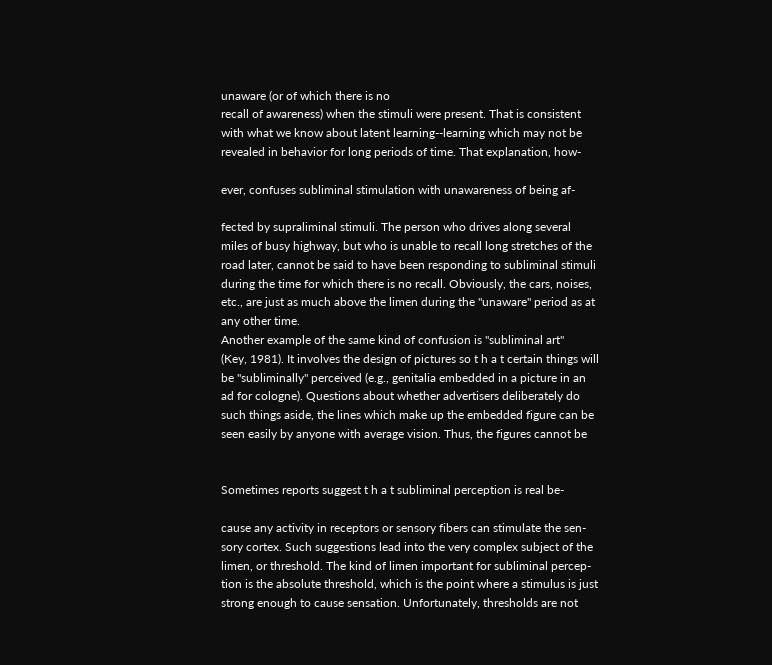unaware (or of which there is no
recall of awareness) when the stimuli were present. That is consistent
with what we know about latent learning--learning which may not be
revealed in behavior for long periods of time. That explanation, how-

ever, confuses subliminal stimulation with unawareness of being af-

fected by supraliminal stimuli. The person who drives along several
miles of busy highway, but who is unable to recall long stretches of the
road later, cannot be said to have been responding to subliminal stimuli
during the time for which there is no recall. Obviously, the cars, noises,
etc., are just as much above the limen during the "unaware" period as at
any other time.
Another example of the same kind of confusion is "subliminal art"
(Key, 1981). It involves the design of pictures so t h a t certain things will
be "subliminally" perceived (e.g., genitalia embedded in a picture in an
ad for cologne). Questions about whether advertisers deliberately do
such things aside, the lines which make up the embedded figure can be
seen easily by anyone with average vision. Thus, the figures cannot be


Sometimes reports suggest t h a t subliminal perception is real be-

cause any activity in receptors or sensory fibers can stimulate the sen-
sory cortex. Such suggestions lead into the very complex subject of the
limen, or threshold. The kind of limen important for subliminal percep-
tion is the absolute threshold, which is the point where a stimulus is just
strong enough to cause sensation. Unfortunately, thresholds are not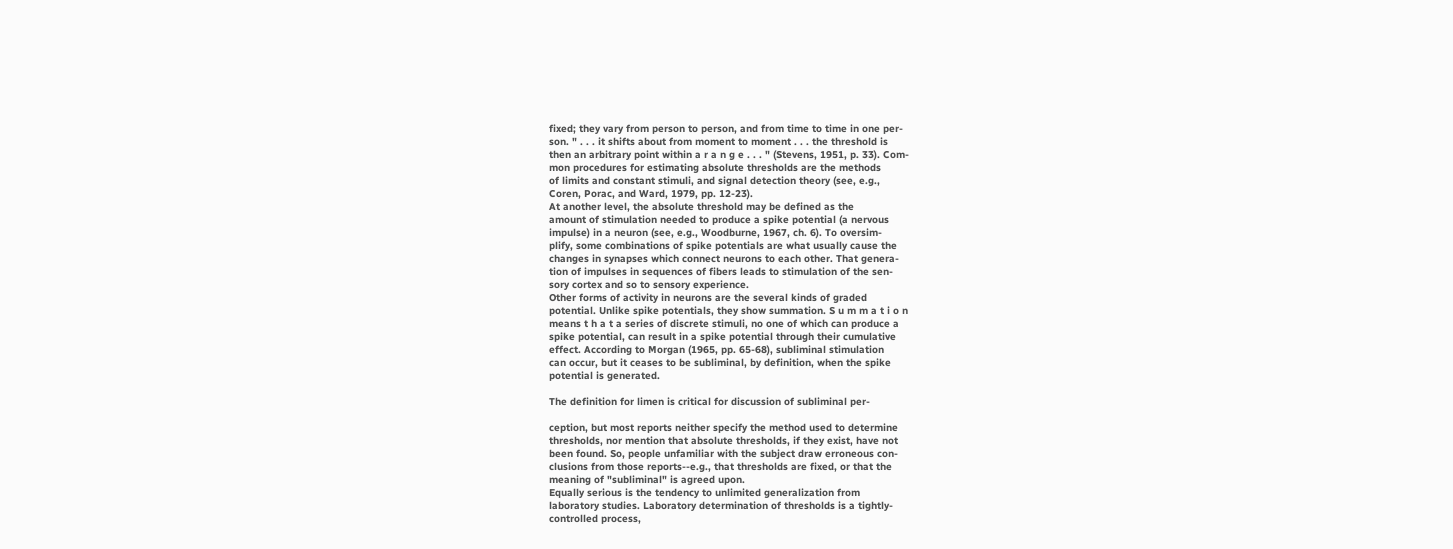fixed; they vary from person to person, and from time to time in one per-
son. " . . . it shifts about from moment to moment . . . the threshold is
then an arbitrary point within a r a n g e . . . " (Stevens, 1951, p. 33). Com-
mon procedures for estimating absolute thresholds are the methods
of limits and constant stimuli, and signal detection theory (see, e.g.,
Coren, Porac, and Ward, 1979, pp. 12-23).
At another level, the absolute threshold may be defined as the
amount of stimulation needed to produce a spike potential (a nervous
impulse) in a neuron (see, e.g., Woodburne, 1967, ch. 6). To oversim-
plify, some combinations of spike potentials are what usually cause the
changes in synapses which connect neurons to each other. That genera-
tion of impulses in sequences of fibers leads to stimulation of the sen-
sory cortex and so to sensory experience.
Other forms of activity in neurons are the several kinds of graded
potential. Unlike spike potentials, they show summation. S u m m a t i o n
means t h a t a series of discrete stimuli, no one of which can produce a
spike potential, can result in a spike potential through their cumulative
effect. According to Morgan (1965, pp. 65-68), subliminal stimulation
can occur, but it ceases to be subliminal, by definition, when the spike
potential is generated.

The definition for limen is critical for discussion of subliminal per-

ception, but most reports neither specify the method used to determine
thresholds, nor mention that absolute thresholds, if they exist, have not
been found. So, people unfamiliar with the subject draw erroneous con-
clusions from those reports--e.g., that thresholds are fixed, or that the
meaning of "subliminal" is agreed upon.
Equally serious is the tendency to unlimited generalization from
laboratory studies. Laboratory determination of thresholds is a tightly-
controlled process,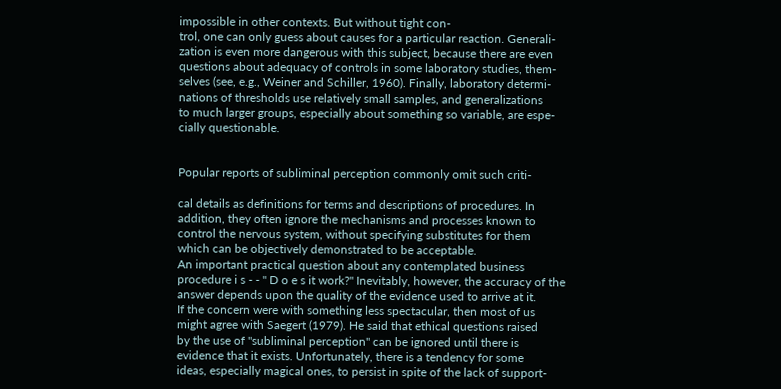impossible in other contexts. But without tight con-
trol, one can only guess about causes for a particular reaction. Generali-
zation is even more dangerous with this subject, because there are even
questions about adequacy of controls in some laboratory studies, them-
selves (see, e.g., Weiner and Schiller, 1960). Finally, laboratory determi-
nations of thresholds use relatively small samples, and generalizations
to much larger groups, especially about something so variable, are espe-
cially questionable.


Popular reports of subliminal perception commonly omit such criti-

cal details as definitions for terms and descriptions of procedures. In
addition, they often ignore the mechanisms and processes known to
control the nervous system, without specifying substitutes for them
which can be objectively demonstrated to be acceptable.
An important practical question about any contemplated business
procedure i s - - " D o e s it work?" Inevitably, however, the accuracy of the
answer depends upon the quality of the evidence used to arrive at it.
If the concern were with something less spectacular, then most of us
might agree with Saegert (1979). He said that ethical questions raised
by the use of "subliminal perception" can be ignored until there is
evidence that it exists. Unfortunately, there is a tendency for some
ideas, especially magical ones, to persist in spite of the lack of support-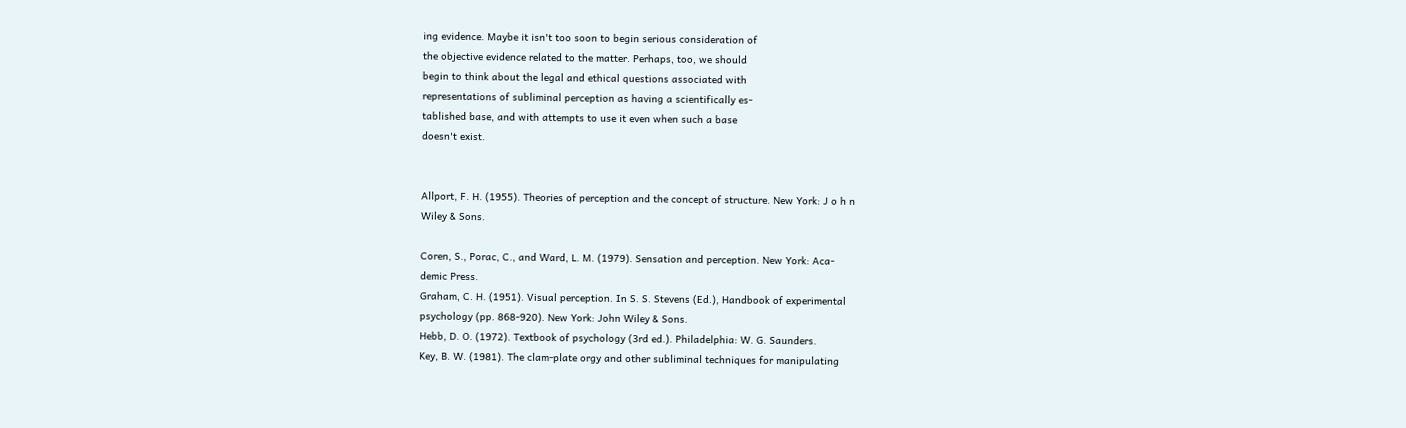ing evidence. Maybe it isn't too soon to begin serious consideration of
the objective evidence related to the matter. Perhaps, too, we should
begin to think about the legal and ethical questions associated with
representations of subliminal perception as having a scientifically es-
tablished base, and with attempts to use it even when such a base
doesn't exist.


Allport, F. H. (1955). Theories of perception and the concept of structure. New York: J o h n
Wiley & Sons.

Coren, S., Porac, C., and Ward, L. M. (1979). Sensation and perception. New York: Aca-
demic Press.
Graham, C. H. (1951). Visual perception. In S. S. Stevens (Ed.), Handbook of experimental
psychology (pp. 868-920). New York: John Wiley & Sons.
Hebb, D. O. (1972). Textbook of psychology (3rd ed.). Philadelphia: W. G. Saunders.
Key, B. W. (1981). The clam-plate orgy and other subliminal techniques for manipulating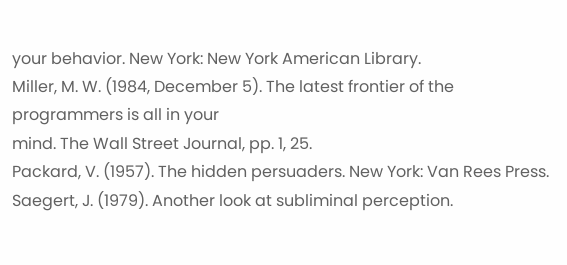your behavior. New York: New York American Library.
Miller, M. W. (1984, December 5). The latest frontier of the programmers is all in your
mind. The Wall Street Journal, pp. 1, 25.
Packard, V. (1957). The hidden persuaders. New York: Van Rees Press.
Saegert, J. (1979). Another look at subliminal perception.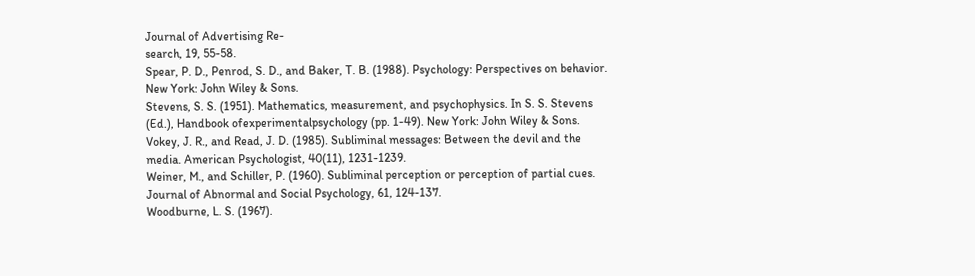Journal of Advertising Re-
search, 19, 55-58.
Spear, P. D., Penrod, S. D., and Baker, T. B. (1988). Psychology: Perspectives on behavior.
New York: John Wiley & Sons.
Stevens, S. S. (1951). Mathematics, measurement, and psychophysics. In S. S. Stevens
(Ed.), Handbook ofexperimentalpsychology (pp. 1-49). New York: John Wiley & Sons.
Vokey, J. R., and Read, J. D. (1985). Subliminal messages: Between the devil and the
media. American Psychologist, 40(11), 1231-1239.
Weiner, M., and Schiller, P. (1960). Subliminal perception or perception of partial cues.
Journal of Abnormal and Social Psychology, 61, 124-137.
Woodburne, L. S. (1967).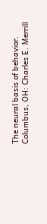The neural basis of behavior. Columbus, OH: Charles E. Merrill